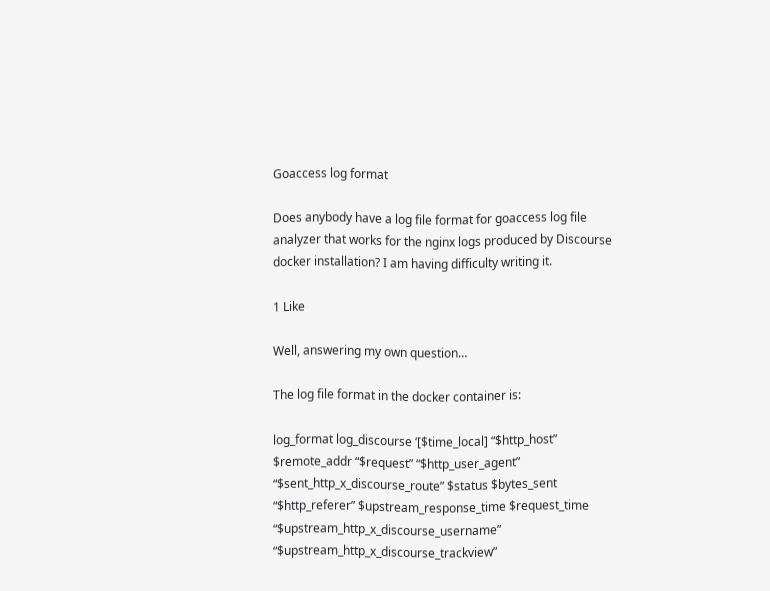Goaccess log format

Does anybody have a log file format for goaccess log file analyzer that works for the nginx logs produced by Discourse docker installation? I am having difficulty writing it.

1 Like

Well, answering my own question…

The log file format in the docker container is:

log_format log_discourse ‘[$time_local] “$http_host” $remote_addr “$request” “$http_user_agent” “$sent_http_x_discourse_route” $status $bytes_sent “$http_referer” $upstream_response_time $request_time “$upstream_http_x_discourse_username” “$upstream_http_x_discourse_trackview”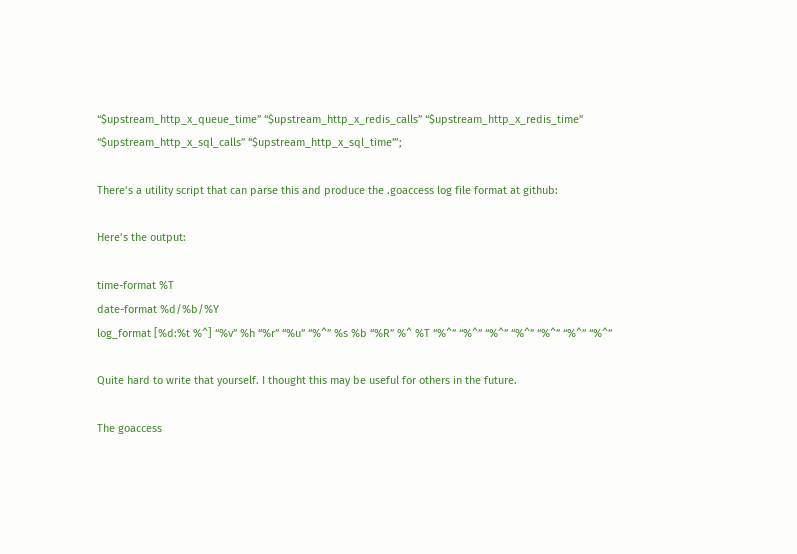“$upstream_http_x_queue_time” “$upstream_http_x_redis_calls” “$upstream_http_x_redis_time” “$upstream_http_x_sql_calls” “$upstream_http_x_sql_time”’;

There’s a utility script that can parse this and produce the .goaccess log file format at github:

Here’s the output:

time-format %T
date-format %d/%b/%Y
log_format [%d:%t %^] “%v” %h “%r” “%u” “%^” %s %b “%R” %^ %T “%^” “%^” “%^” “%^” “%^” “%^” “%^”

Quite hard to write that yourself. I thought this may be useful for others in the future.

The goaccess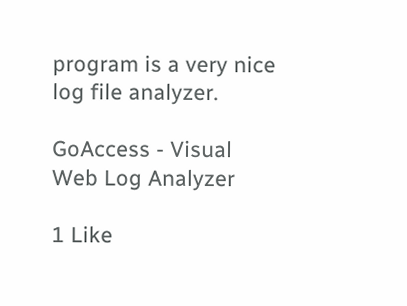program is a very nice log file analyzer.

GoAccess - Visual Web Log Analyzer

1 Like